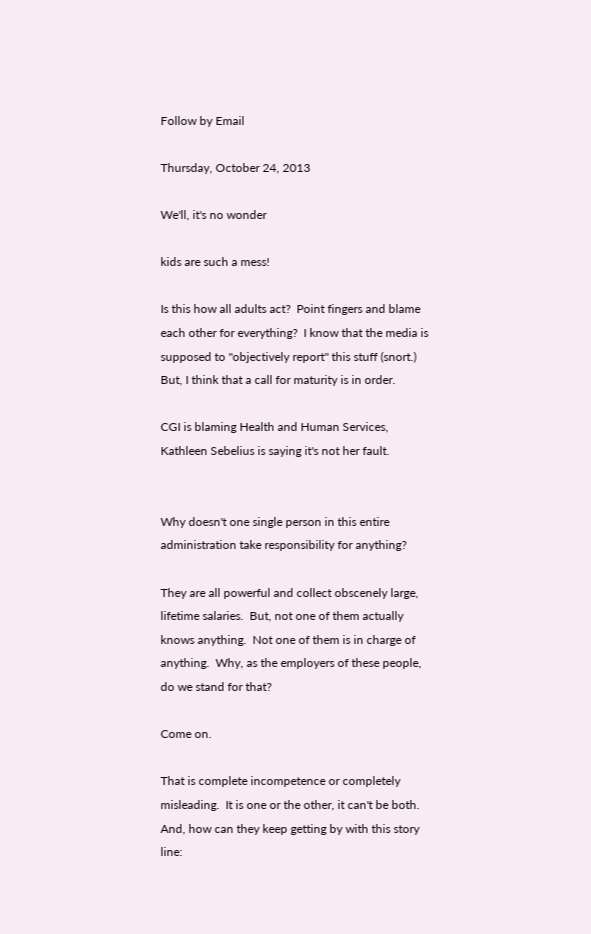Follow by Email

Thursday, October 24, 2013

We'll, it's no wonder

kids are such a mess!

Is this how all adults act?  Point fingers and blame each other for everything?  I know that the media is supposed to "objectively report" this stuff (snort.) But, I think that a call for maturity is in order.

CGI is blaming Health and Human Services, Kathleen Sebelius is saying it's not her fault.


Why doesn't one single person in this entire administration take responsibility for anything?

They are all powerful and collect obscenely large, lifetime salaries.  But, not one of them actually knows anything.  Not one of them is in charge of anything.  Why, as the employers of these people, do we stand for that?

Come on.

That is complete incompetence or completely misleading.  It is one or the other, it can't be both.  And, how can they keep getting by with this story line: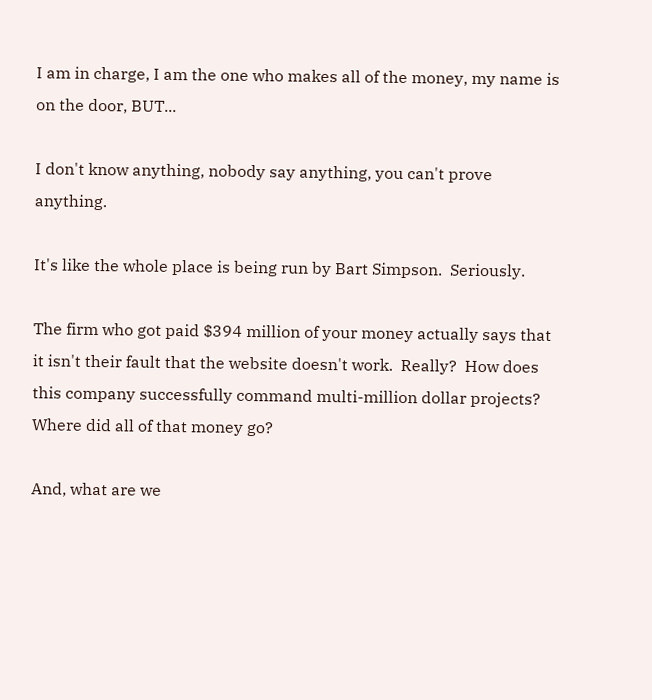I am in charge, I am the one who makes all of the money, my name is on the door, BUT...

I don't know anything, nobody say anything, you can't prove anything.

It's like the whole place is being run by Bart Simpson.  Seriously.

The firm who got paid $394 million of your money actually says that it isn't their fault that the website doesn't work.  Really?  How does this company successfully command multi-million dollar projects?  Where did all of that money go?

And, what are we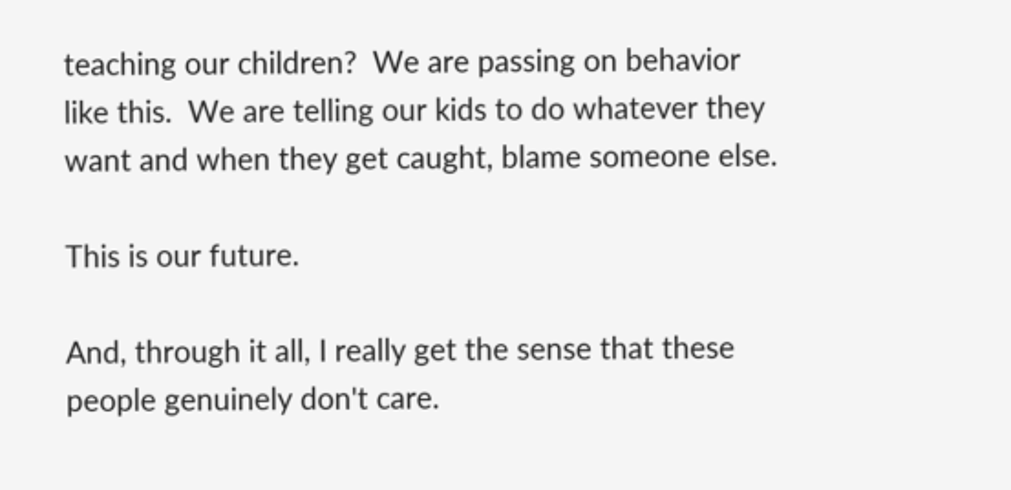teaching our children?  We are passing on behavior like this.  We are telling our kids to do whatever they want and when they get caught, blame someone else.

This is our future.

And, through it all, I really get the sense that these people genuinely don't care.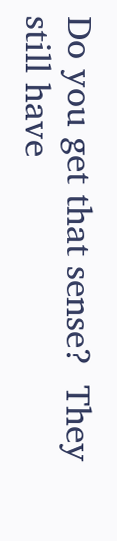Do you get that sense?  They still have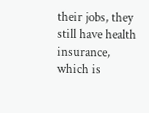their jobs, they still have health insurance, which is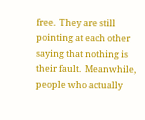free.  They are still pointing at each other saying that nothing is their fault.  Meanwhile, people who actually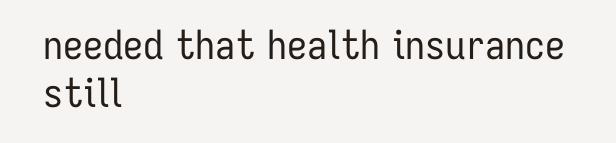needed that health insurance still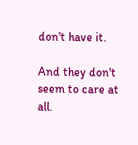don't have it.

And they don't seem to care at all.